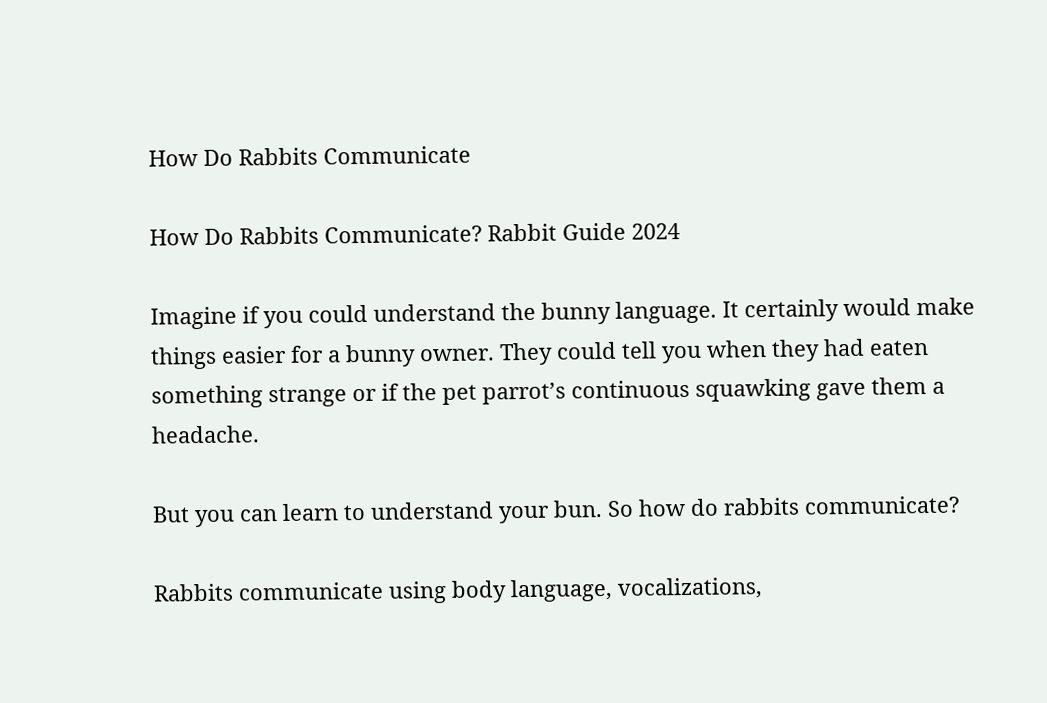How Do Rabbits Communicate

How Do Rabbits Communicate? Rabbit Guide 2024

Imagine if you could understand the bunny language. It certainly would make things easier for a bunny owner. They could tell you when they had eaten something strange or if the pet parrot’s continuous squawking gave them a headache.

But you can learn to understand your bun. So how do rabbits communicate?

Rabbits communicate using body language, vocalizations,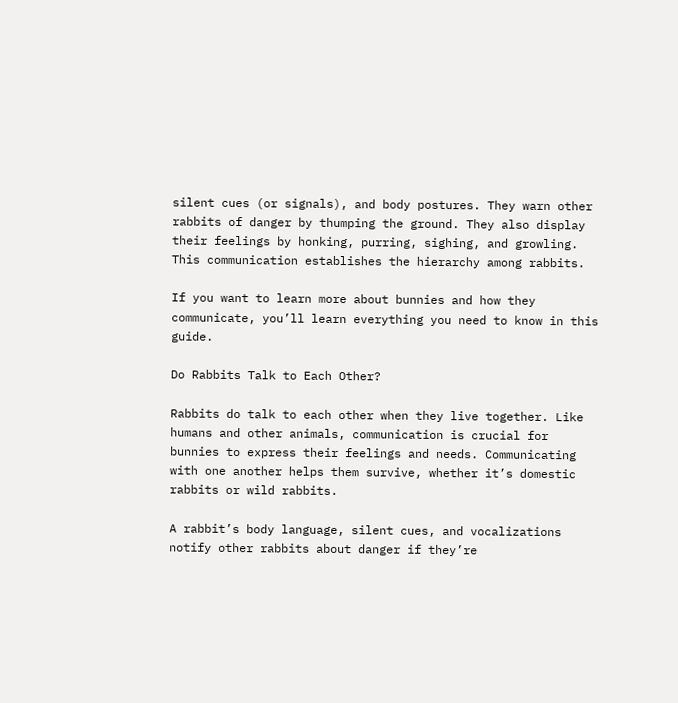silent cues (or signals), and body postures. They warn other rabbits of danger by thumping the ground. They also display their feelings by honking, purring, sighing, and growling. This communication establishes the hierarchy among rabbits.

If you want to learn more about bunnies and how they communicate, you’ll learn everything you need to know in this guide.

Do Rabbits Talk to Each Other?

Rabbits do talk to each other when they live together. Like humans and other animals, communication is crucial for bunnies to express their feelings and needs. Communicating with one another helps them survive, whether it’s domestic rabbits or wild rabbits.

A rabbit’s body language, silent cues, and vocalizations notify other rabbits about danger if they’re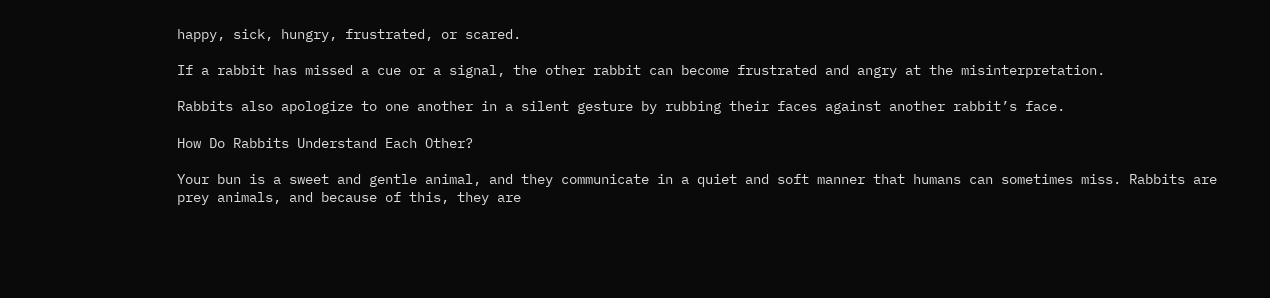happy, sick, hungry, frustrated, or scared.

If a rabbit has missed a cue or a signal, the other rabbit can become frustrated and angry at the misinterpretation.

Rabbits also apologize to one another in a silent gesture by rubbing their faces against another rabbit’s face.

How Do Rabbits Understand Each Other?

Your bun is a sweet and gentle animal, and they communicate in a quiet and soft manner that humans can sometimes miss. Rabbits are prey animals, and because of this, they are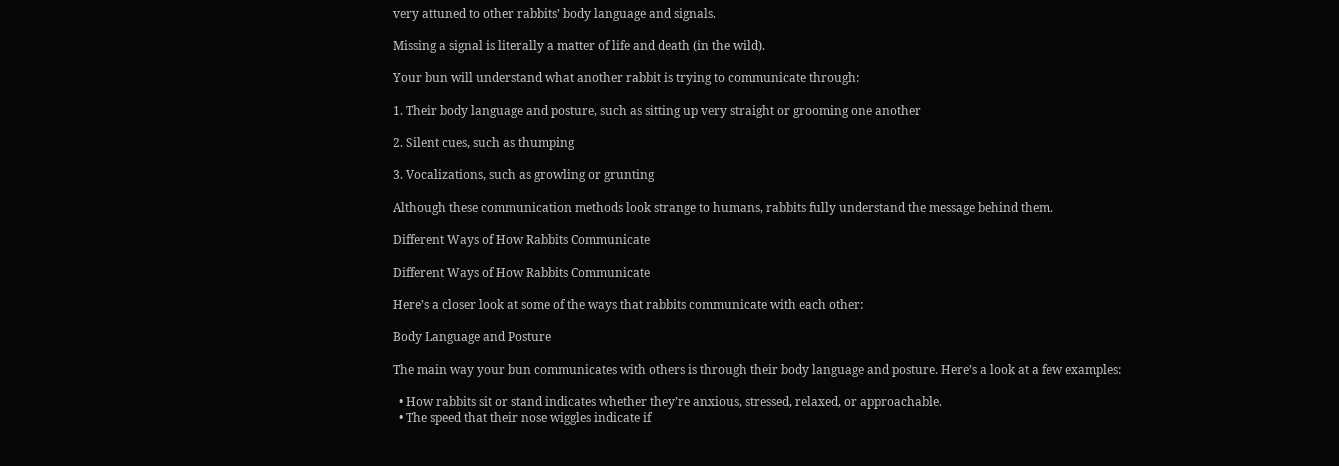very attuned to other rabbits’ body language and signals.

Missing a signal is literally a matter of life and death (in the wild).

Your bun will understand what another rabbit is trying to communicate through:

1. Their body language and posture, such as sitting up very straight or grooming one another

2. Silent cues, such as thumping

3. Vocalizations, such as growling or grunting

Although these communication methods look strange to humans, rabbits fully understand the message behind them.

Different Ways of How Rabbits Communicate

Different Ways of How Rabbits Communicate

Here’s a closer look at some of the ways that rabbits communicate with each other:

Body Language and Posture

The main way your bun communicates with others is through their body language and posture. Here’s a look at a few examples:

  • How rabbits sit or stand indicates whether they’re anxious, stressed, relaxed, or approachable.
  • The speed that their nose wiggles indicate if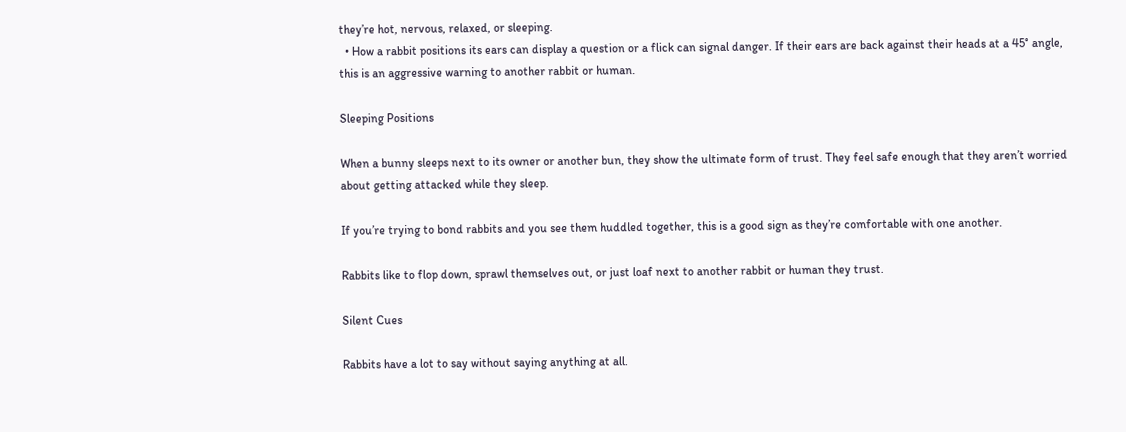they’re hot, nervous, relaxed, or sleeping.
  • How a rabbit positions its ears can display a question or a flick can signal danger. If their ears are back against their heads at a 45° angle, this is an aggressive warning to another rabbit or human.

Sleeping Positions

When a bunny sleeps next to its owner or another bun, they show the ultimate form of trust. They feel safe enough that they aren’t worried about getting attacked while they sleep.

If you’re trying to bond rabbits and you see them huddled together, this is a good sign as they’re comfortable with one another.

Rabbits like to flop down, sprawl themselves out, or just loaf next to another rabbit or human they trust.

Silent Cues

Rabbits have a lot to say without saying anything at all.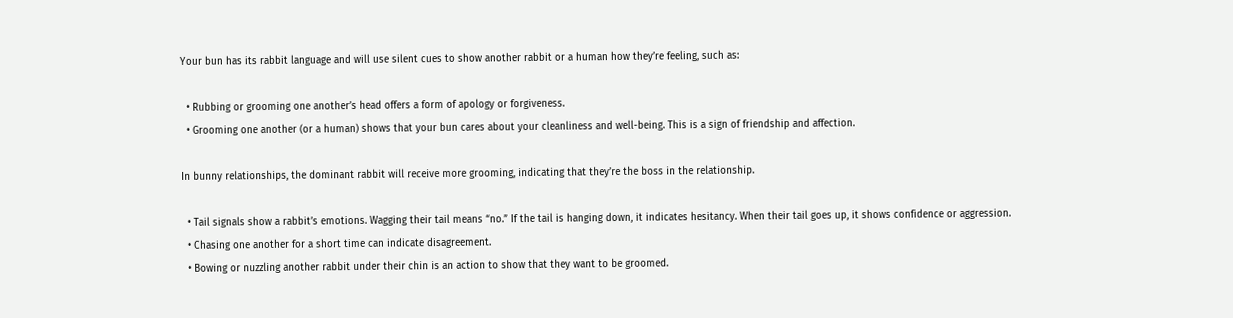Your bun has its rabbit language and will use silent cues to show another rabbit or a human how they’re feeling, such as:

  • Rubbing or grooming one another’s head offers a form of apology or forgiveness.
  • Grooming one another (or a human) shows that your bun cares about your cleanliness and well-being. This is a sign of friendship and affection.

In bunny relationships, the dominant rabbit will receive more grooming, indicating that they’re the boss in the relationship.

  • Tail signals show a rabbit’s emotions. Wagging their tail means “no.” If the tail is hanging down, it indicates hesitancy. When their tail goes up, it shows confidence or aggression.
  • Chasing one another for a short time can indicate disagreement.
  • Bowing or nuzzling another rabbit under their chin is an action to show that they want to be groomed.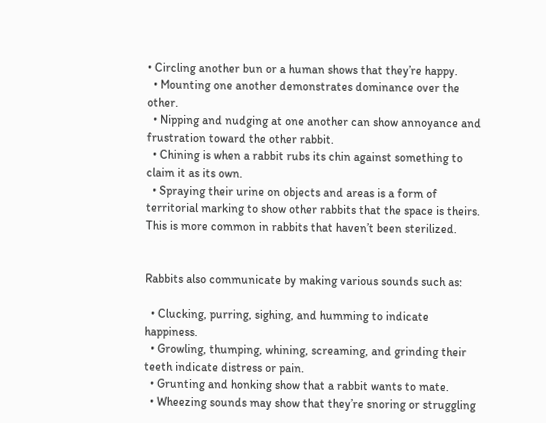• Circling another bun or a human shows that they’re happy.
  • Mounting one another demonstrates dominance over the other.
  • Nipping and nudging at one another can show annoyance and frustration toward the other rabbit.
  • Chining is when a rabbit rubs its chin against something to claim it as its own.
  • Spraying their urine on objects and areas is a form of territorial marking to show other rabbits that the space is theirs. This is more common in rabbits that haven’t been sterilized.


Rabbits also communicate by making various sounds such as:

  • Clucking, purring, sighing, and humming to indicate happiness.
  • Growling, thumping, whining, screaming, and grinding their teeth indicate distress or pain.
  • Grunting and honking show that a rabbit wants to mate.
  • Wheezing sounds may show that they’re snoring or struggling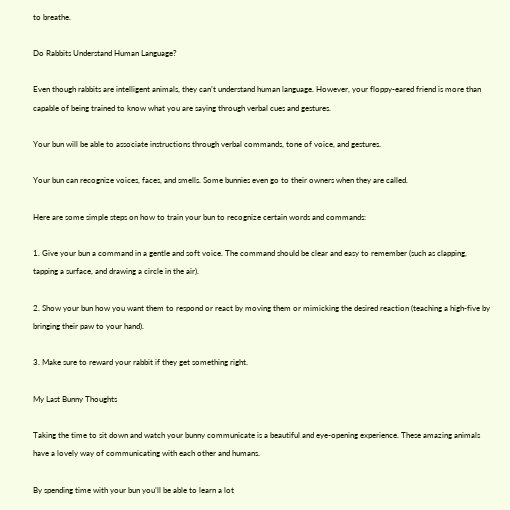to breathe.

Do Rabbits Understand Human Language?

Even though rabbits are intelligent animals, they can’t understand human language. However, your floppy-eared friend is more than capable of being trained to know what you are saying through verbal cues and gestures.

Your bun will be able to associate instructions through verbal commands, tone of voice, and gestures.

Your bun can recognize voices, faces, and smells. Some bunnies even go to their owners when they are called.

Here are some simple steps on how to train your bun to recognize certain words and commands:

1. Give your bun a command in a gentle and soft voice. The command should be clear and easy to remember (such as clapping, tapping a surface, and drawing a circle in the air).

2. Show your bun how you want them to respond or react by moving them or mimicking the desired reaction (teaching a high-five by bringing their paw to your hand).

3. Make sure to reward your rabbit if they get something right.

My Last Bunny Thoughts

Taking the time to sit down and watch your bunny communicate is a beautiful and eye-opening experience. These amazing animals have a lovely way of communicating with each other and humans.

By spending time with your bun you’ll be able to learn a lot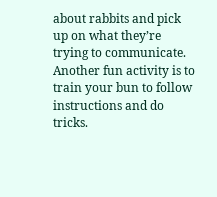about rabbits and pick up on what they’re trying to communicate. Another fun activity is to train your bun to follow instructions and do tricks.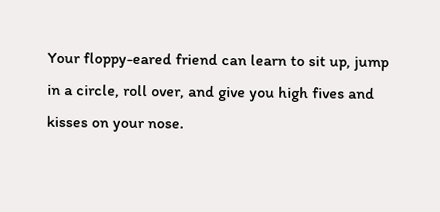Your floppy-eared friend can learn to sit up, jump in a circle, roll over, and give you high fives and kisses on your nose.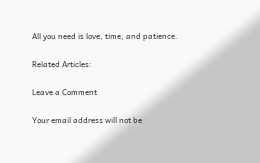All you need is love, time, and patience.

Related Articles:

Leave a Comment

Your email address will not be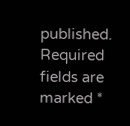published. Required fields are marked *